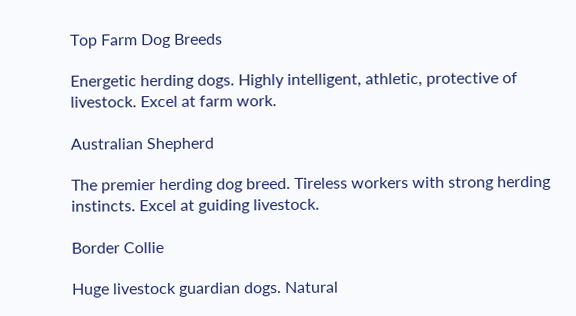Top Farm Dog Breeds

Energetic herding dogs. Highly intelligent, athletic, protective of livestock. Excel at farm work.

Australian Shepherd

The premier herding dog breed. Tireless workers with strong herding instincts. Excel at guiding livestock.

Border Collie

Huge livestock guardian dogs. Natural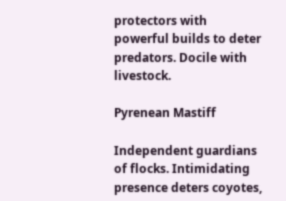protectors with powerful builds to deter predators. Docile with livestock.

Pyrenean Mastiff

Independent guardians of flocks. Intimidating presence deters coyotes,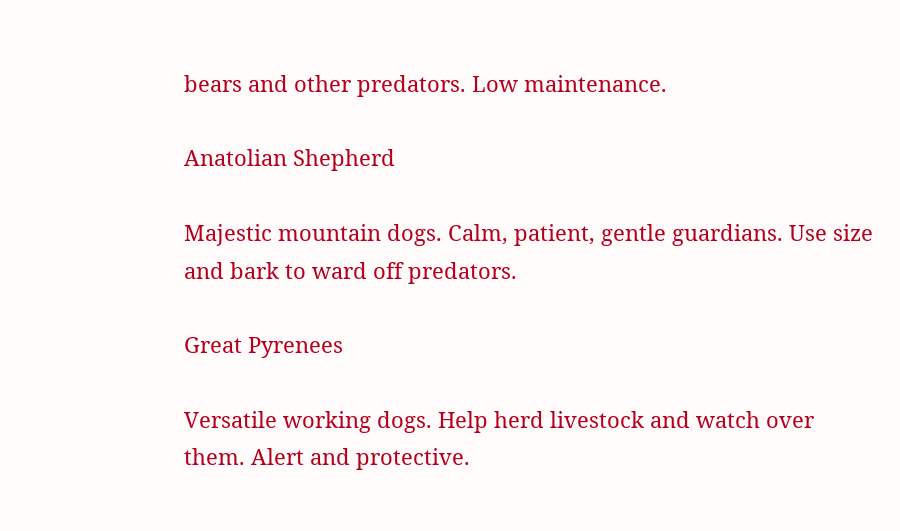bears and other predators. Low maintenance.

Anatolian Shepherd

Majestic mountain dogs. Calm, patient, gentle guardians. Use size and bark to ward off predators.

Great Pyrenees

Versatile working dogs. Help herd livestock and watch over them. Alert and protective.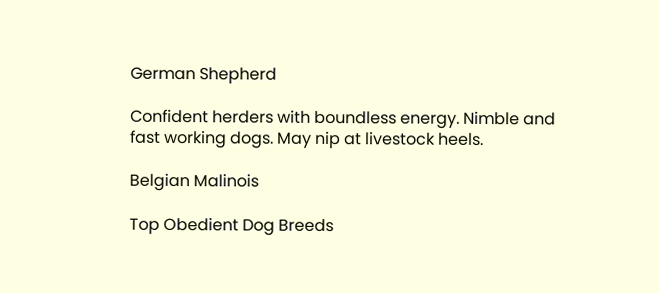German Shepherd

Confident herders with boundless energy. Nimble and fast working dogs. May nip at livestock heels.

Belgian Malinois

Top Obedient Dog Breeds